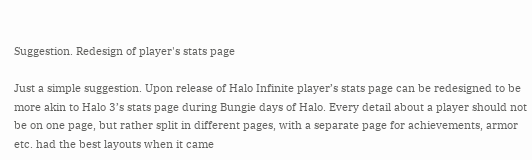Suggestion. Redesign of player's stats page

Just a simple suggestion. Upon release of Halo Infinite player’s stats page can be redesigned to be more akin to Halo 3’s stats page during Bungie days of Halo. Every detail about a player should not be on one page, but rather split in different pages, with a separate page for achievements, armor etc. had the best layouts when it came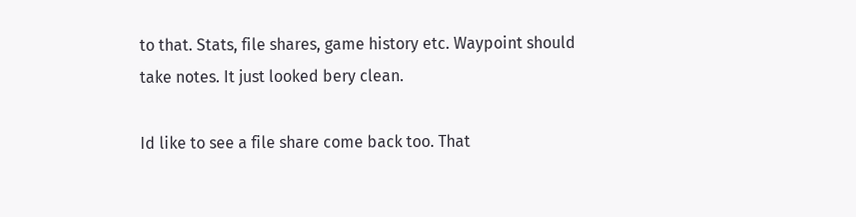to that. Stats, file shares, game history etc. Waypoint should take notes. It just looked bery clean.

Id like to see a file share come back too. That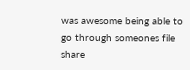was awesome being able to go through someones file share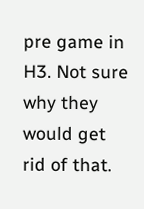pre game in H3. Not sure why they would get rid of that.